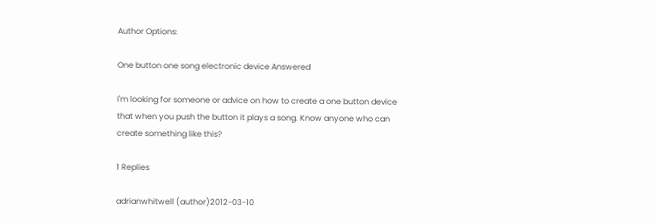Author Options:

One button one song electronic device Answered

I'm looking for someone or advice on how to create a one button device that when you push the button it plays a song. Know anyone who can create something like this?

1 Replies

adrianwhitwell (author)2012-03-10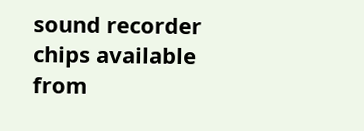sound recorder chips available from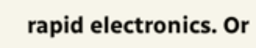rapid electronics. Or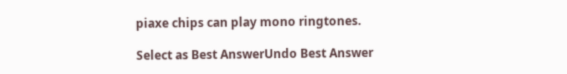piaxe chips can play mono ringtones.

Select as Best AnswerUndo Best Answer